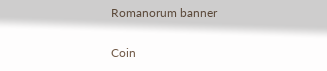Romanorum banner

Coin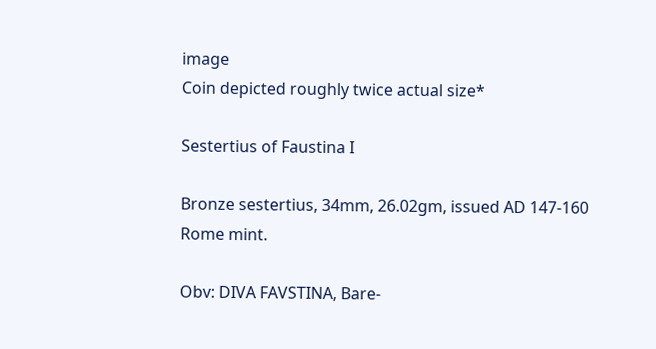image
Coin depicted roughly twice actual size*

Sestertius of Faustina I

Bronze sestertius, 34mm, 26.02gm, issued AD 147-160 Rome mint.

Obv: DIVA FAVSTINA, Bare-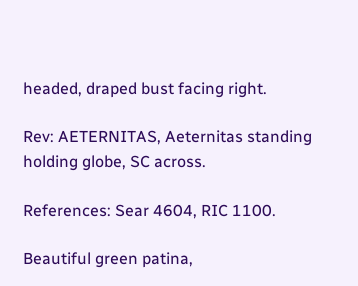headed, draped bust facing right.

Rev: AETERNITAS, Aeternitas standing holding globe, SC across.

References: Sear 4604, RIC 1100.

Beautiful green patina,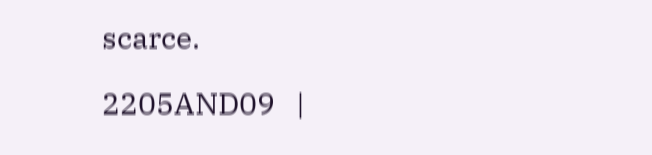scarce.

2205AND09   |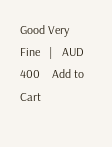Good Very Fine   |   AUD 400    Add to Cart